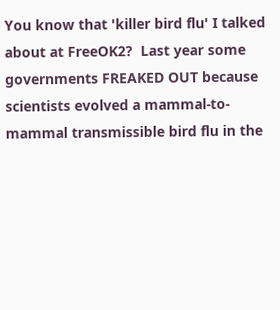You know that 'killer bird flu' I talked about at FreeOK2?  Last year some governments FREAKED OUT because scientists evolved a mammal-to-mammal transmissible bird flu in the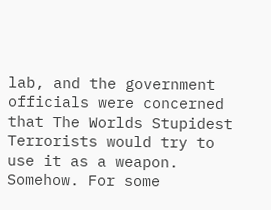lab, and the government officials were concerned that The Worlds Stupidest Terrorists would try to use it as a weapon. Somehow. For some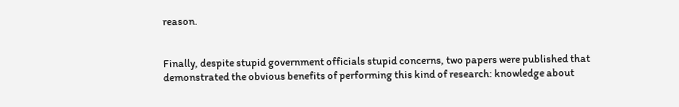reason.


Finally, despite stupid government officials stupid concerns, two papers were published that demonstrated the obvious benefits of performing this kind of research: knowledge about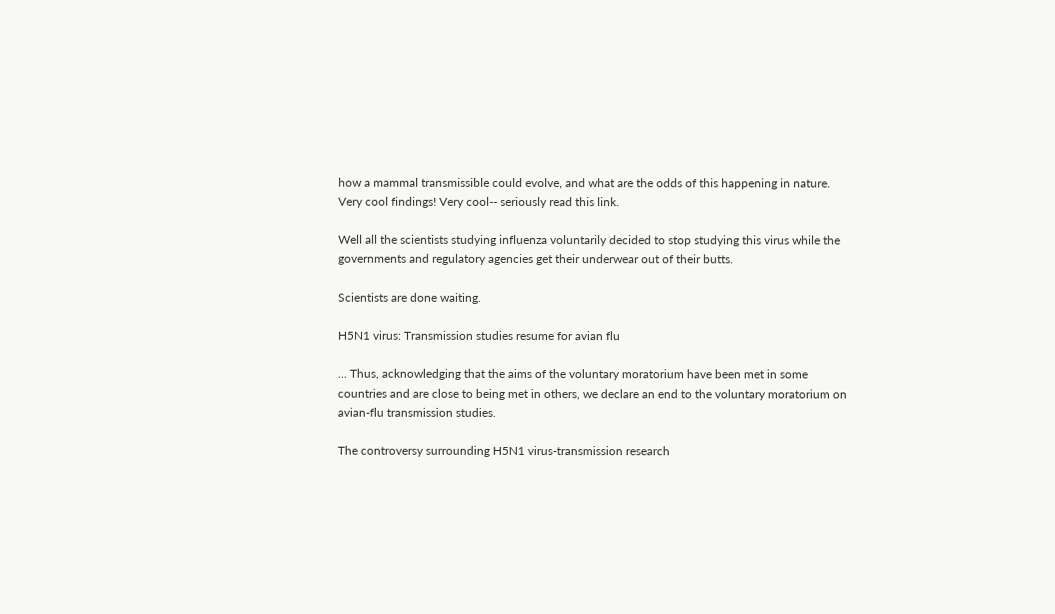how a mammal transmissible could evolve, and what are the odds of this happening in nature.  Very cool findings! Very cool-- seriously read this link.

Well all the scientists studying influenza voluntarily decided to stop studying this virus while the governments and regulatory agencies get their underwear out of their butts.

Scientists are done waiting.

H5N1 virus: Transmission studies resume for avian flu

... Thus, acknowledging that the aims of the voluntary moratorium have been met in some countries and are close to being met in others, we declare an end to the voluntary moratorium on avian-flu transmission studies.

The controversy surrounding H5N1 virus-transmission research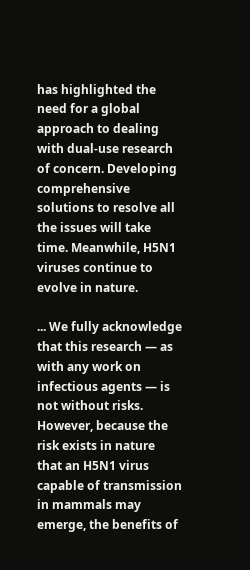has highlighted the need for a global approach to dealing with dual-use research of concern. Developing comprehensive solutions to resolve all the issues will take time. Meanwhile, H5N1 viruses continue to evolve in nature.

... We fully acknowledge that this research — as with any work on infectious agents — is not without risks. However, because the risk exists in nature that an H5N1 virus capable of transmission in mammals may emerge, the benefits of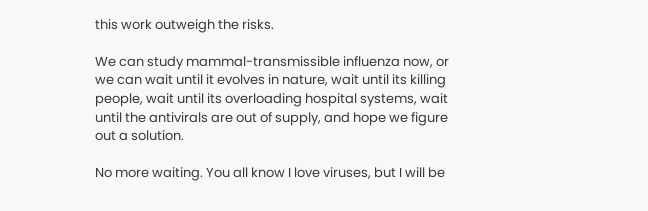this work outweigh the risks.

We can study mammal-transmissible influenza now, or we can wait until it evolves in nature, wait until its killing people, wait until its overloading hospital systems, wait until the antivirals are out of supply, and hope we figure out a solution.

No more waiting. You all know I love viruses, but I will be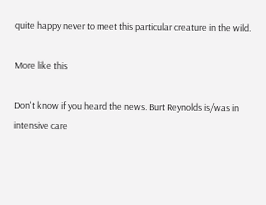quite happy never to meet this particular creature in the wild.

More like this

Don't know if you heard the news. Burt Reynolds is/was in intensive care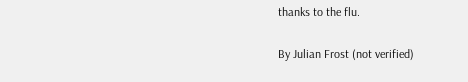thanks to the flu.

By Julian Frost (not verified)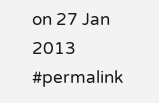on 27 Jan 2013 #permalink